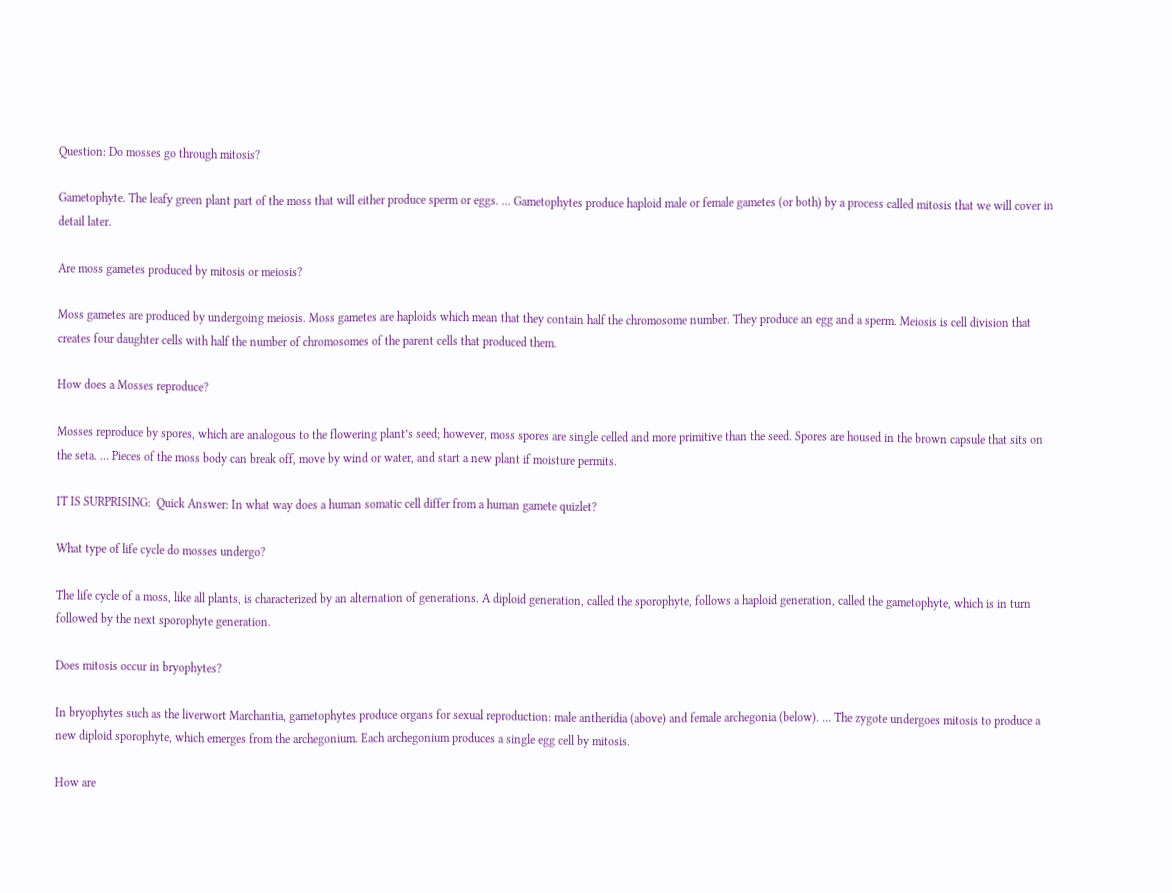Question: Do mosses go through mitosis?

Gametophyte. The leafy green plant part of the moss that will either produce sperm or eggs. … Gametophytes produce haploid male or female gametes (or both) by a process called mitosis that we will cover in detail later.

Are moss gametes produced by mitosis or meiosis?

Moss gametes are produced by undergoing meiosis. Moss gametes are haploids which mean that they contain half the chromosome number. They produce an egg and a sperm. Meiosis is cell division that creates four daughter cells with half the number of chromosomes of the parent cells that produced them.

How does a Mosses reproduce?

Mosses reproduce by spores, which are analogous to the flowering plant’s seed; however, moss spores are single celled and more primitive than the seed. Spores are housed in the brown capsule that sits on the seta. … Pieces of the moss body can break off, move by wind or water, and start a new plant if moisture permits.

IT IS SURPRISING:  Quick Answer: In what way does a human somatic cell differ from a human gamete quizlet?

What type of life cycle do mosses undergo?

The life cycle of a moss, like all plants, is characterized by an alternation of generations. A diploid generation, called the sporophyte, follows a haploid generation, called the gametophyte, which is in turn followed by the next sporophyte generation.

Does mitosis occur in bryophytes?

In bryophytes such as the liverwort Marchantia, gametophytes produce organs for sexual reproduction: male antheridia (above) and female archegonia (below). … The zygote undergoes mitosis to produce a new diploid sporophyte, which emerges from the archegonium. Each archegonium produces a single egg cell by mitosis.

How are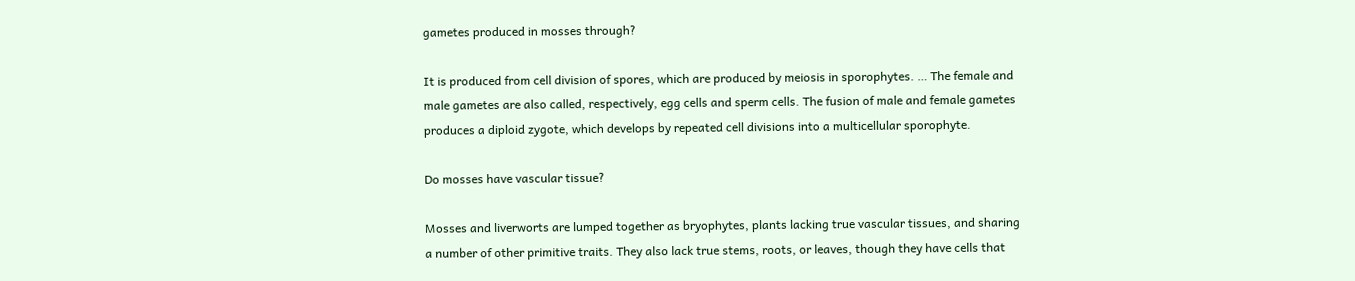gametes produced in mosses through?

It is produced from cell division of spores, which are produced by meiosis in sporophytes. … The female and male gametes are also called, respectively, egg cells and sperm cells. The fusion of male and female gametes produces a diploid zygote, which develops by repeated cell divisions into a multicellular sporophyte.

Do mosses have vascular tissue?

Mosses and liverworts are lumped together as bryophytes, plants lacking true vascular tissues, and sharing a number of other primitive traits. They also lack true stems, roots, or leaves, though they have cells that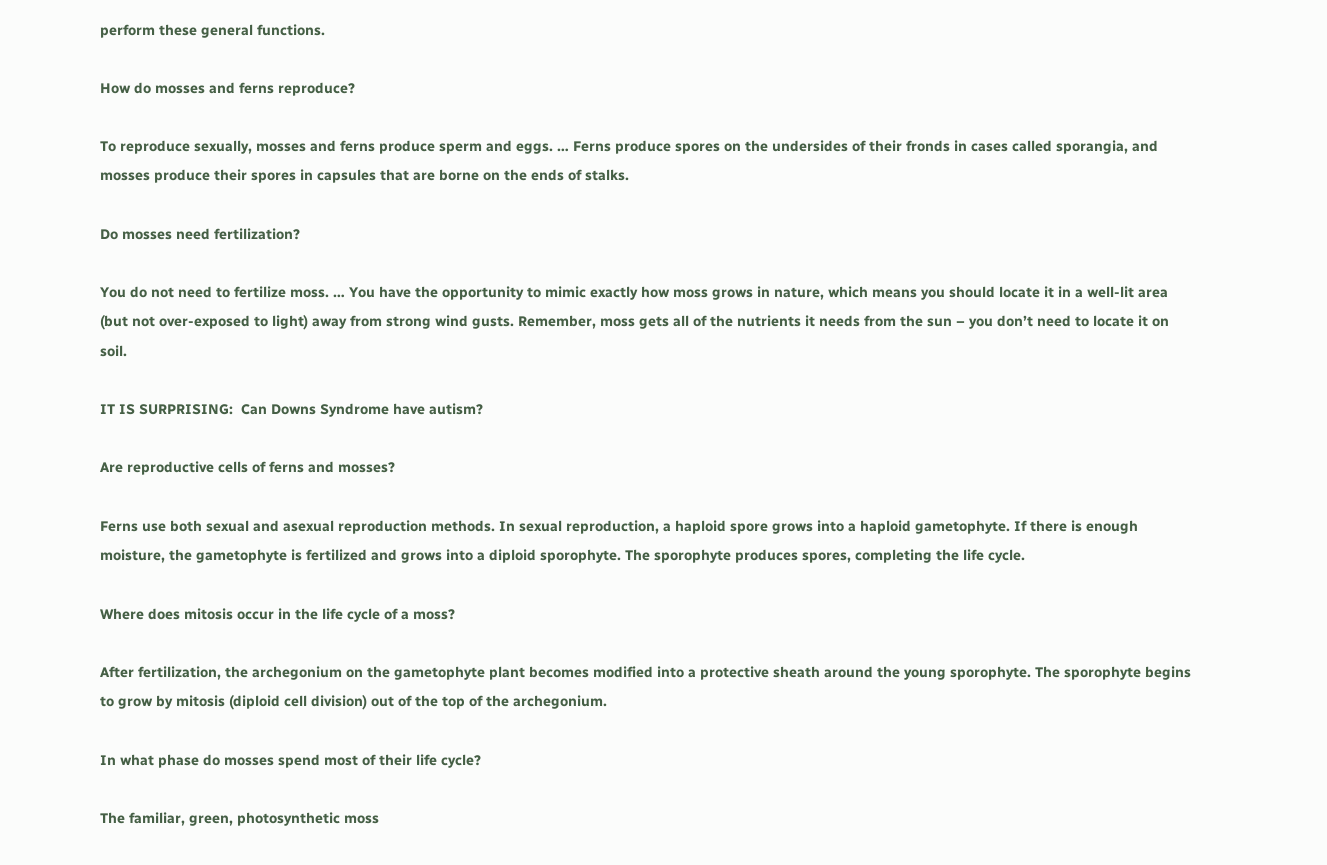perform these general functions.

How do mosses and ferns reproduce?

To reproduce sexually, mosses and ferns produce sperm and eggs. … Ferns produce spores on the undersides of their fronds in cases called sporangia, and mosses produce their spores in capsules that are borne on the ends of stalks.

Do mosses need fertilization?

You do not need to fertilize moss. … You have the opportunity to mimic exactly how moss grows in nature, which means you should locate it in a well-lit area (but not over-exposed to light) away from strong wind gusts. Remember, moss gets all of the nutrients it needs from the sun – you don’t need to locate it on soil.

IT IS SURPRISING:  Can Downs Syndrome have autism?

Are reproductive cells of ferns and mosses?

Ferns use both sexual and asexual reproduction methods. In sexual reproduction, a haploid spore grows into a haploid gametophyte. If there is enough moisture, the gametophyte is fertilized and grows into a diploid sporophyte. The sporophyte produces spores, completing the life cycle.

Where does mitosis occur in the life cycle of a moss?

After fertilization, the archegonium on the gametophyte plant becomes modified into a protective sheath around the young sporophyte. The sporophyte begins to grow by mitosis (diploid cell division) out of the top of the archegonium.

In what phase do mosses spend most of their life cycle?

The familiar, green, photosynthetic moss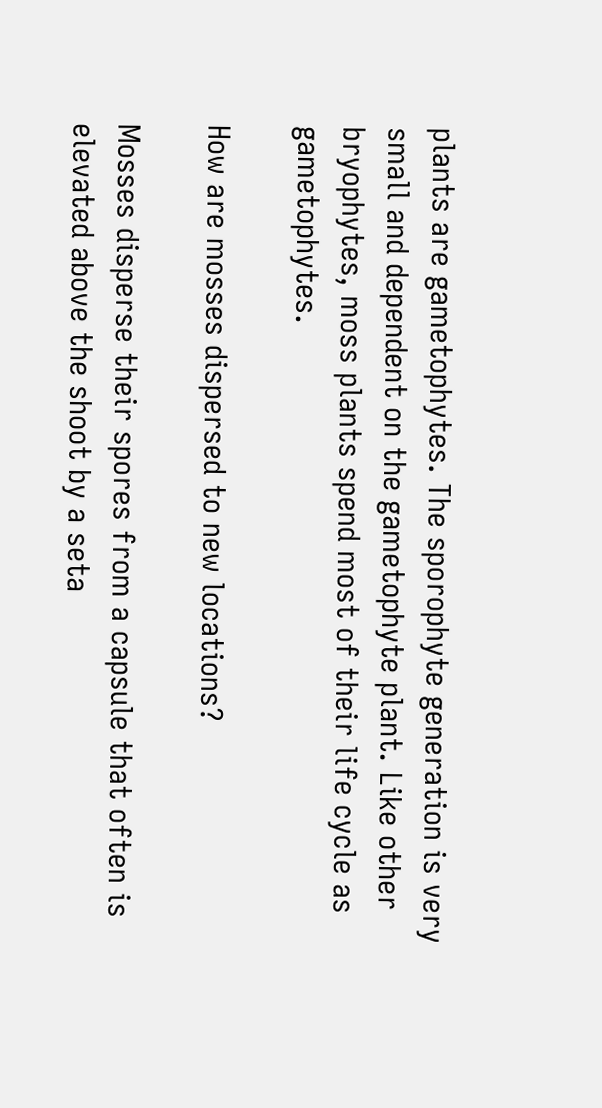plants are gametophytes. The sporophyte generation is very small and dependent on the gametophyte plant. Like other bryophytes, moss plants spend most of their life cycle as gametophytes.

How are mosses dispersed to new locations?

Mosses disperse their spores from a capsule that often is elevated above the shoot by a seta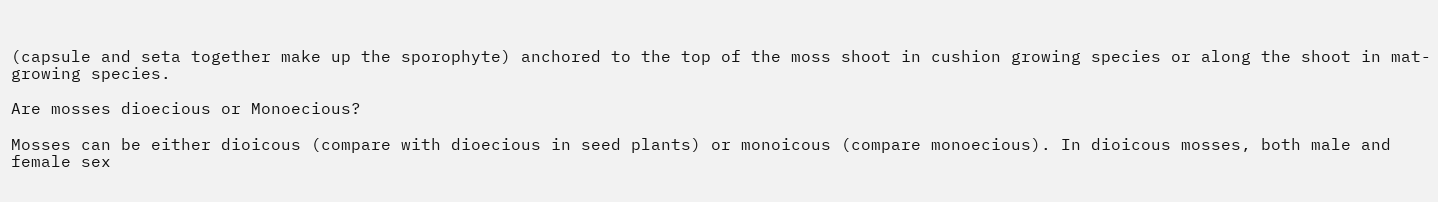(capsule and seta together make up the sporophyte) anchored to the top of the moss shoot in cushion growing species or along the shoot in mat-growing species.

Are mosses dioecious or Monoecious?

Mosses can be either dioicous (compare with dioecious in seed plants) or monoicous (compare monoecious). In dioicous mosses, both male and female sex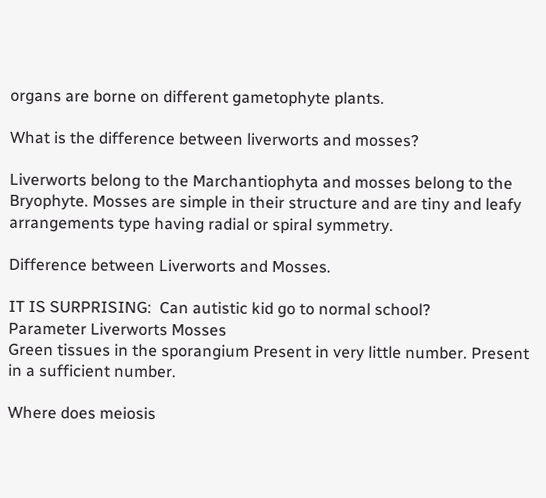organs are borne on different gametophyte plants.

What is the difference between liverworts and mosses?

Liverworts belong to the Marchantiophyta and mosses belong to the Bryophyte. Mosses are simple in their structure and are tiny and leafy arrangements type having radial or spiral symmetry.

Difference between Liverworts and Mosses.

IT IS SURPRISING:  Can autistic kid go to normal school?
Parameter Liverworts Mosses
Green tissues in the sporangium Present in very little number. Present in a sufficient number.

Where does meiosis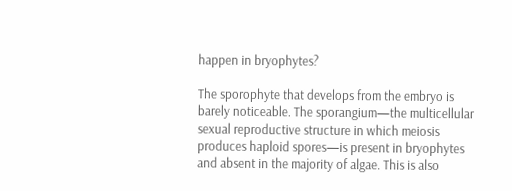happen in bryophytes?

The sporophyte that develops from the embryo is barely noticeable. The sporangium—the multicellular sexual reproductive structure in which meiosis produces haploid spores—is present in bryophytes and absent in the majority of algae. This is also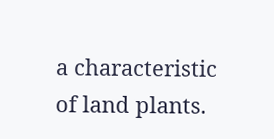a characteristic of land plants.